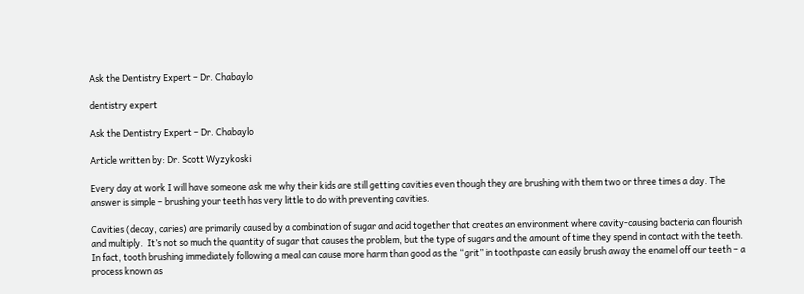Ask the Dentistry Expert – Dr. Chabaylo

dentistry expert

Ask the Dentistry Expert – Dr. Chabaylo

Article written by: Dr. Scott Wyzykoski

Every day at work I will have someone ask me why their kids are still getting cavities even though they are brushing with them two or three times a day. The answer is simple – brushing your teeth has very little to do with preventing cavities.

Cavities (decay, caries) are primarily caused by a combination of sugar and acid together that creates an environment where cavity-causing bacteria can flourish and multiply.  It’s not so much the quantity of sugar that causes the problem, but the type of sugars and the amount of time they spend in contact with the teeth.  In fact, tooth brushing immediately following a meal can cause more harm than good as the “grit” in toothpaste can easily brush away the enamel off our teeth – a process known as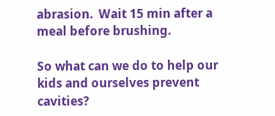abrasion.  Wait 15 min after a meal before brushing.

So what can we do to help our kids and ourselves prevent cavities?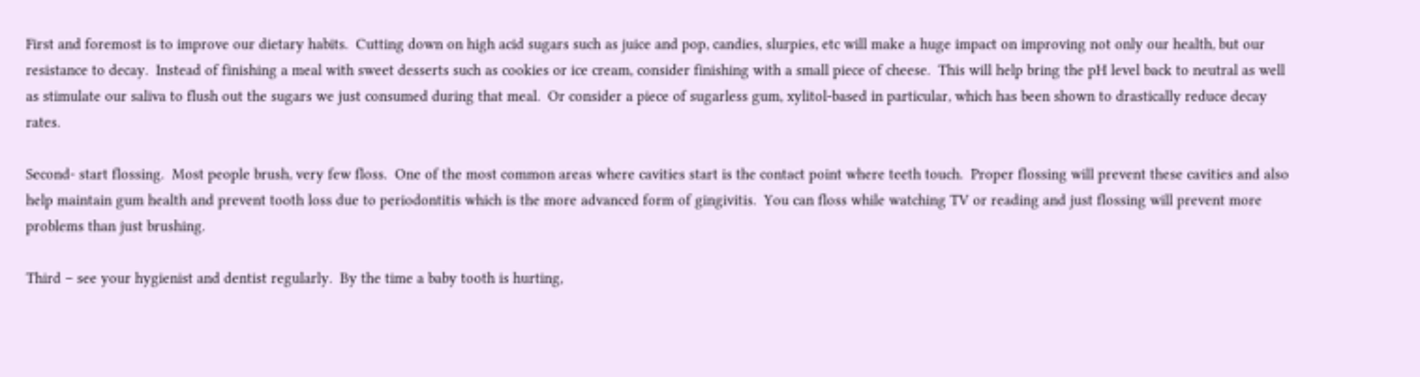First and foremost is to improve our dietary habits.  Cutting down on high acid sugars such as juice and pop, candies, slurpies, etc will make a huge impact on improving not only our health, but our resistance to decay.  Instead of finishing a meal with sweet desserts such as cookies or ice cream, consider finishing with a small piece of cheese.  This will help bring the pH level back to neutral as well as stimulate our saliva to flush out the sugars we just consumed during that meal.  Or consider a piece of sugarless gum, xylitol-based in particular, which has been shown to drastically reduce decay rates.

Second- start flossing.  Most people brush, very few floss.  One of the most common areas where cavities start is the contact point where teeth touch.  Proper flossing will prevent these cavities and also help maintain gum health and prevent tooth loss due to periodontitis which is the more advanced form of gingivitis.  You can floss while watching TV or reading and just flossing will prevent more problems than just brushing.

Third – see your hygienist and dentist regularly.  By the time a baby tooth is hurting,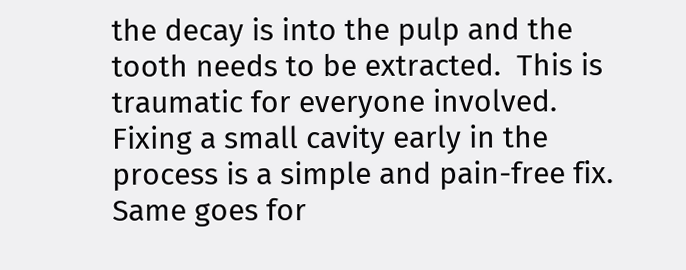the decay is into the pulp and the tooth needs to be extracted.  This is traumatic for everyone involved.  Fixing a small cavity early in the process is a simple and pain-free fix.  Same goes for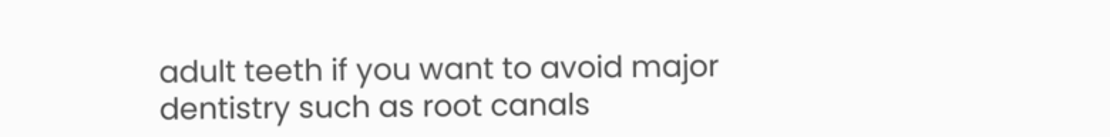adult teeth if you want to avoid major dentistry such as root canals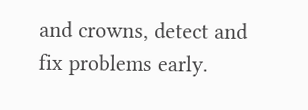and crowns, detect and fix problems early.